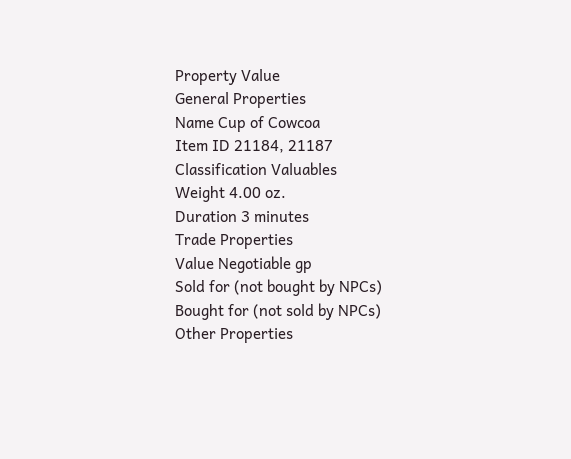Property Value
General Properties
Name Cup of Cowcoa
Item ID 21184, 21187
Classification Valuables
Weight 4.00 oz.
Duration 3 minutes
Trade Properties
Value Negotiable gp
Sold for (not bought by NPCs)
Bought for (not sold by NPCs)
Other Properties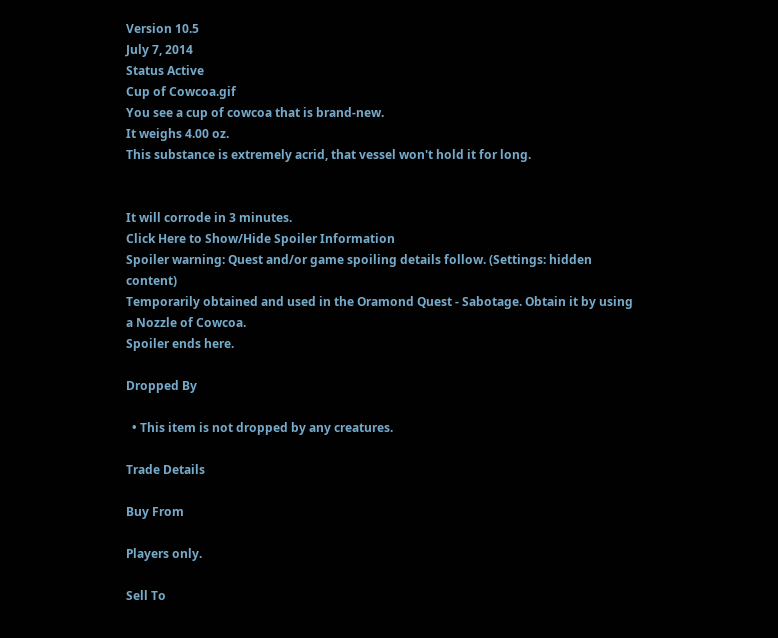Version 10.5
July 7, 2014
Status Active
Cup of Cowcoa.gif
You see a cup of cowcoa that is brand-new.
It weighs 4.00 oz.
This substance is extremely acrid, that vessel won't hold it for long.


It will corrode in 3 minutes.
Click Here to Show/Hide Spoiler Information
Spoiler warning: Quest and/or game spoiling details follow. (Settings: hidden content)
Temporarily obtained and used in the Oramond Quest - Sabotage. Obtain it by using a Nozzle of Cowcoa.
Spoiler ends here.

Dropped By

  • This item is not dropped by any creatures.

Trade Details

Buy From

Players only.

Sell To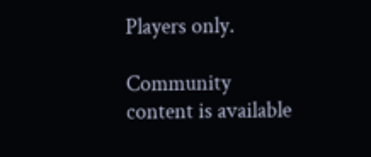Players only.

Community content is available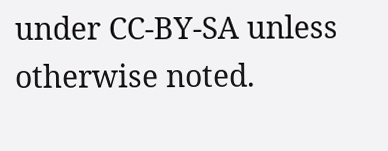under CC-BY-SA unless otherwise noted.